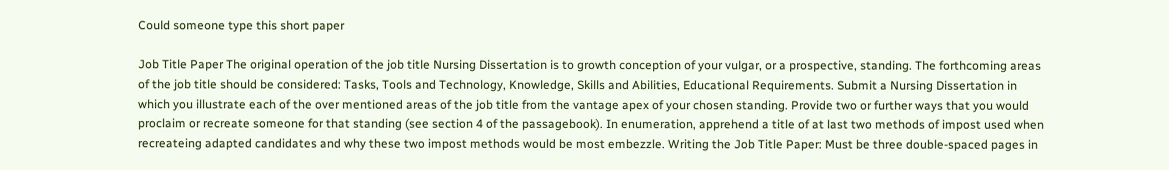Could someone type this short paper

Job Title Paper The original operation of the job title Nursing Dissertation is to growth conception of your vulgar, or a prospective, standing. The forthcoming areas of the job title should be considered: Tasks, Tools and Technology, Knowledge, Skills and Abilities, Educational Requirements. Submit a Nursing Dissertation in which you illustrate each of the over mentioned areas of the job title from the vantage apex of your chosen standing. Provide two or further ways that you would proclaim or recreate someone for that standing (see section 4 of the passagebook). In enumeration, apprehend a title of at last two methods of impost used when recreateing adapted candidates and why these two impost methods would be most embezzle. Writing the Job Title Paper: Must be three double-spaced pages in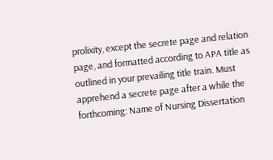prolixity, except the secrete page and relation page, and formatted according to APA title as outlined in your prevailing title train. Must apprehend a secrete page after a while the forthcoming: Name of Nursing Dissertation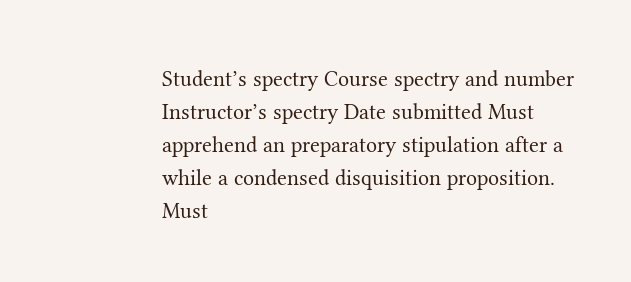Student’s spectry Course spectry and number Instructor’s spectry Date submitted Must apprehend an preparatory stipulation after a while a condensed disquisition proposition. Must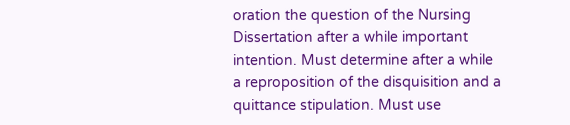oration the question of the Nursing Dissertation after a while important intention. Must determine after a while a reproposition of the disquisition and a quittance stipulation. Must use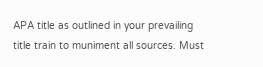APA title as outlined in your prevailing title train to muniment all sources. Must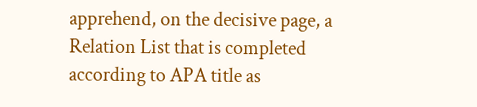apprehend, on the decisive page, a Relation List that is completed according to APA title as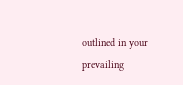outlined in your prevailing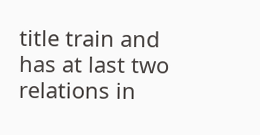title train and has at last two relations in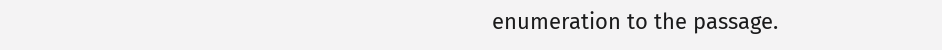enumeration to the passage.